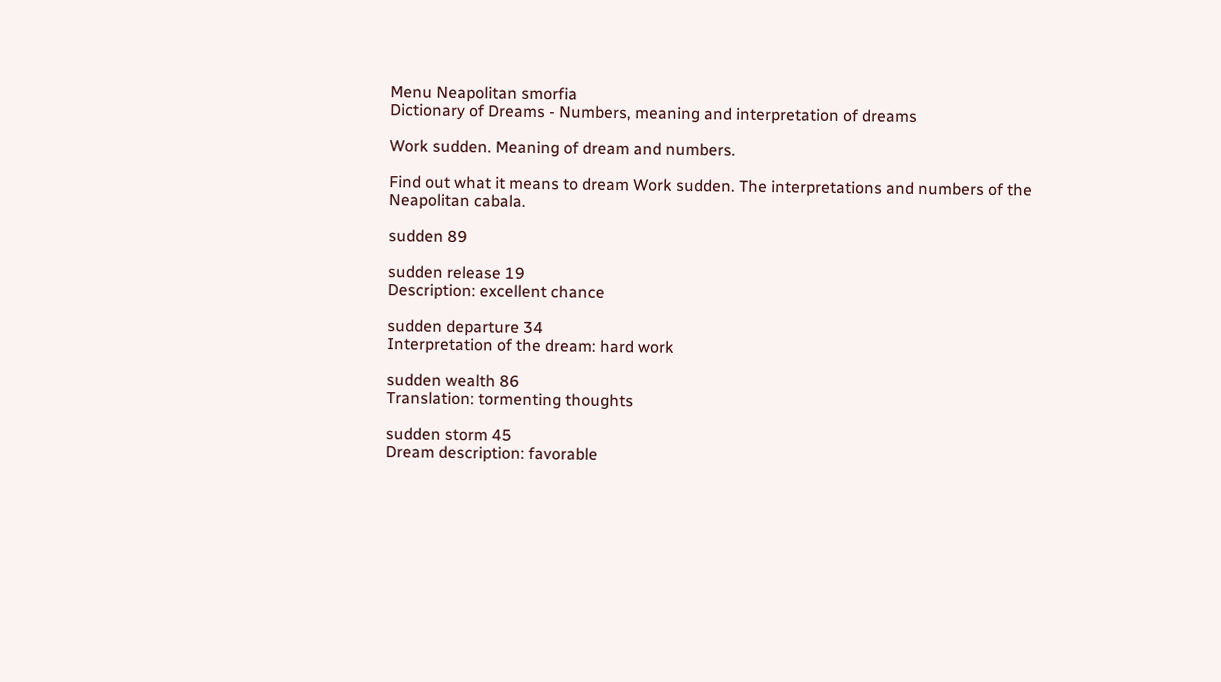Menu Neapolitan smorfia
Dictionary of Dreams - Numbers, meaning and interpretation of dreams

Work sudden. Meaning of dream and numbers.

Find out what it means to dream Work sudden. The interpretations and numbers of the Neapolitan cabala.

sudden 89

sudden release 19
Description: excellent chance

sudden departure 34
Interpretation of the dream: hard work

sudden wealth 86
Translation: tormenting thoughts

sudden storm 45
Dream description: favorable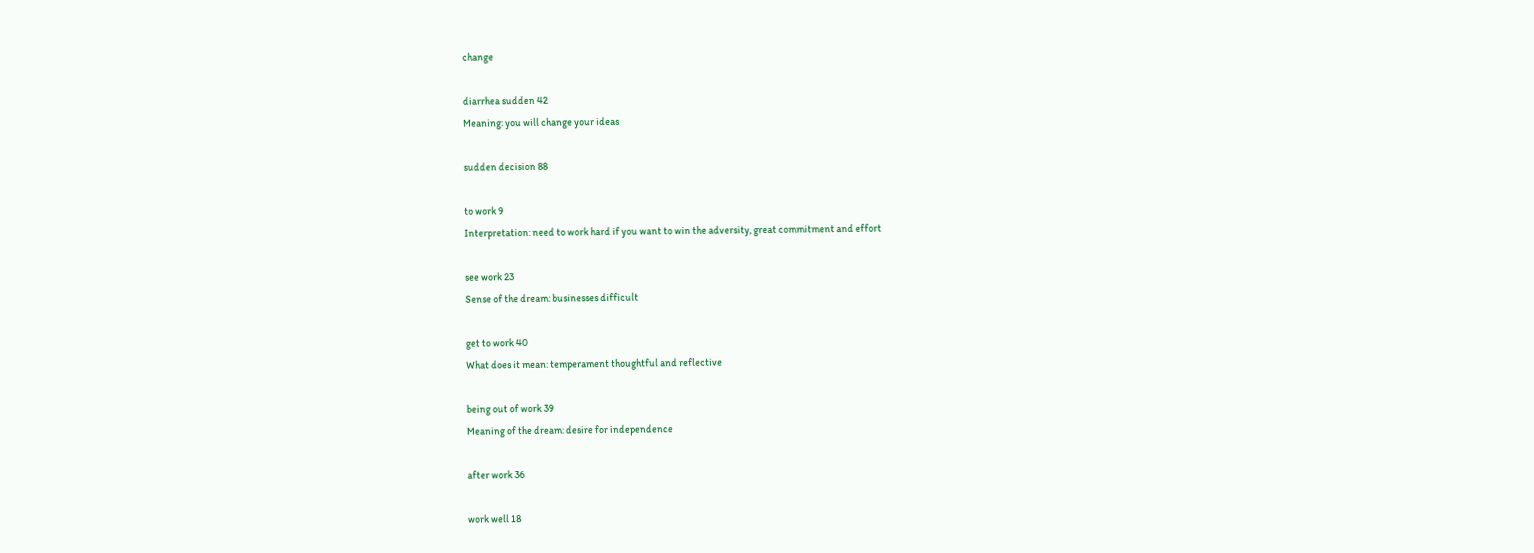change

diarrhea sudden 42
Meaning: you will change your ideas

sudden decision 88

to work 9
Interpretation: need to work hard if you want to win the adversity, great commitment and effort

see work 23
Sense of the dream: businesses difficult

get to work 40
What does it mean: temperament thoughtful and reflective

being out of work 39
Meaning of the dream: desire for independence

after work 36

work well 18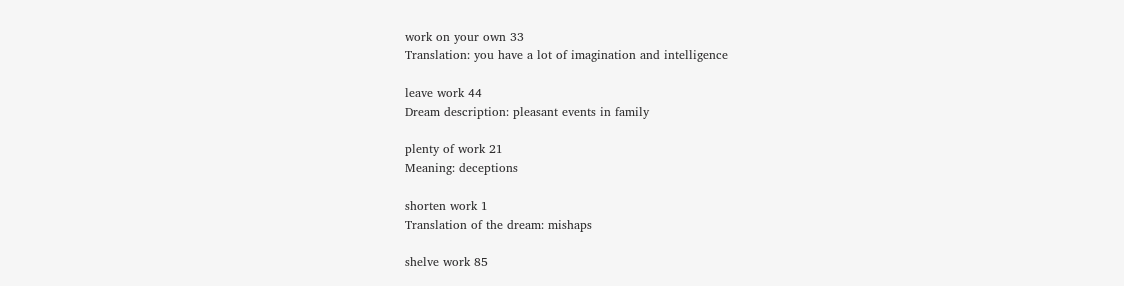work on your own 33
Translation: you have a lot of imagination and intelligence

leave work 44
Dream description: pleasant events in family

plenty of work 21
Meaning: deceptions

shorten work 1
Translation of the dream: mishaps

shelve work 85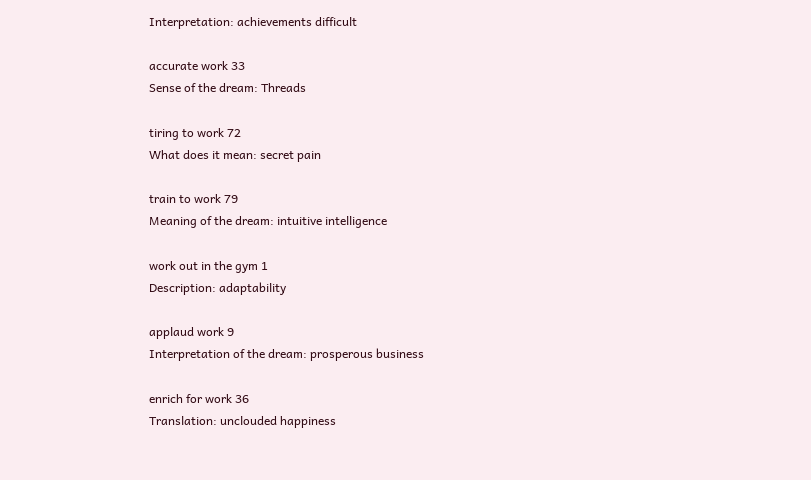Interpretation: achievements difficult

accurate work 33
Sense of the dream: Threads

tiring to work 72
What does it mean: secret pain

train to work 79
Meaning of the dream: intuitive intelligence

work out in the gym 1
Description: adaptability

applaud work 9
Interpretation of the dream: prosperous business

enrich for work 36
Translation: unclouded happiness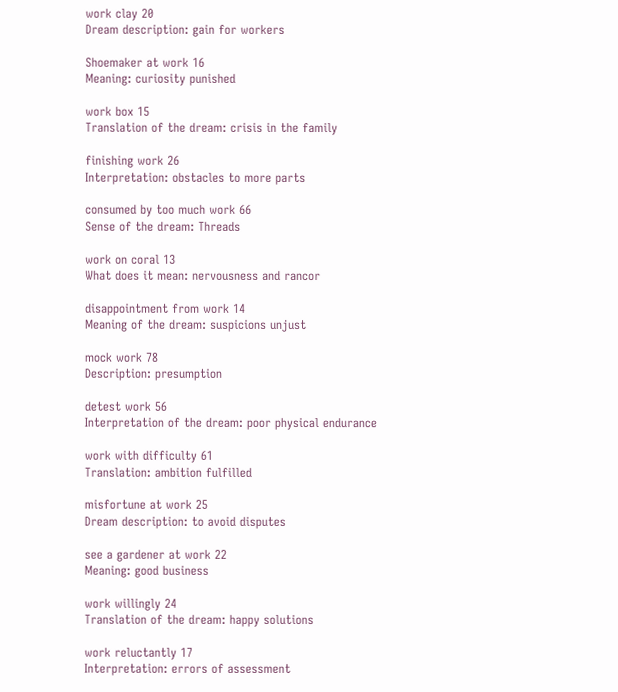work clay 20
Dream description: gain for workers

Shoemaker at work 16
Meaning: curiosity punished

work box 15
Translation of the dream: crisis in the family

finishing work 26
Interpretation: obstacles to more parts

consumed by too much work 66
Sense of the dream: Threads

work on coral 13
What does it mean: nervousness and rancor

disappointment from work 14
Meaning of the dream: suspicions unjust

mock work 78
Description: presumption

detest work 56
Interpretation of the dream: poor physical endurance

work with difficulty 61
Translation: ambition fulfilled

misfortune at work 25
Dream description: to avoid disputes

see a gardener at work 22
Meaning: good business

work willingly 24
Translation of the dream: happy solutions

work reluctantly 17
Interpretation: errors of assessment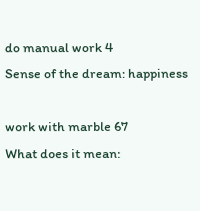do manual work 4
Sense of the dream: happiness

work with marble 67
What does it mean: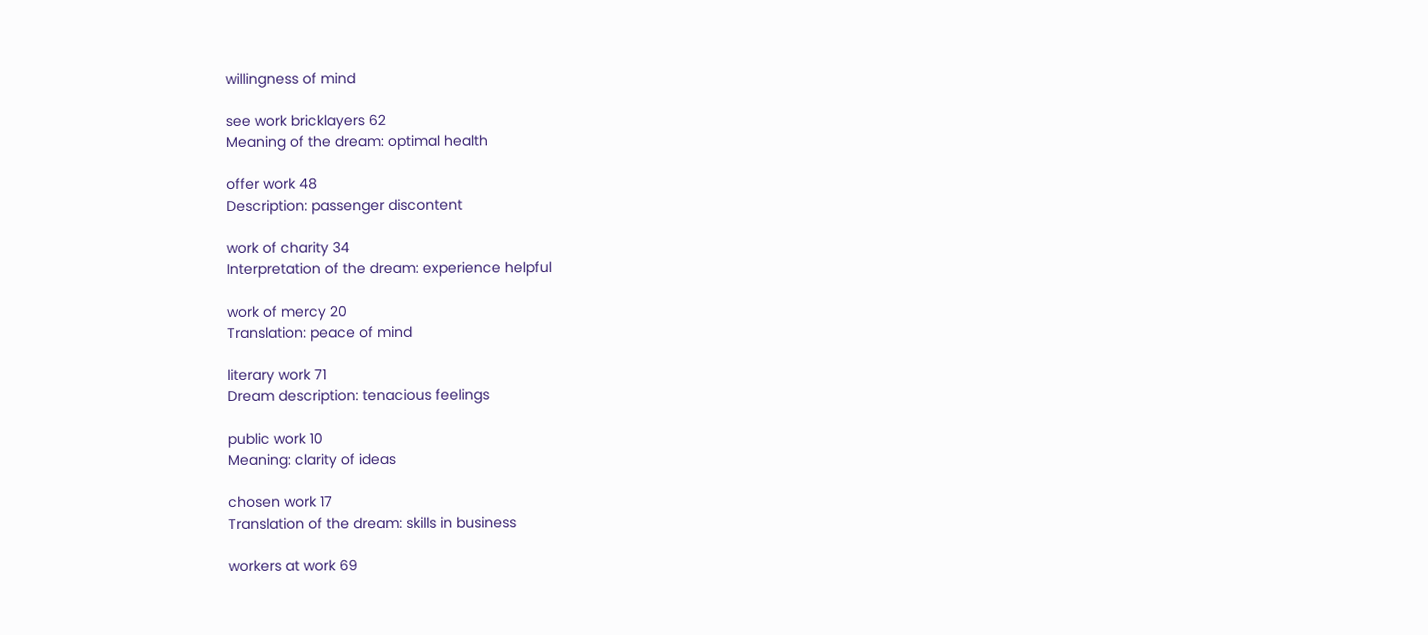willingness of mind

see work bricklayers 62
Meaning of the dream: optimal health

offer work 48
Description: passenger discontent

work of charity 34
Interpretation of the dream: experience helpful

work of mercy 20
Translation: peace of mind

literary work 71
Dream description: tenacious feelings

public work 10
Meaning: clarity of ideas

chosen work 17
Translation of the dream: skills in business

workers at work 69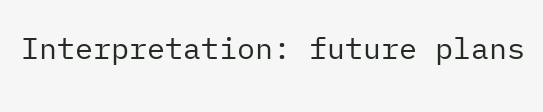Interpretation: future plans